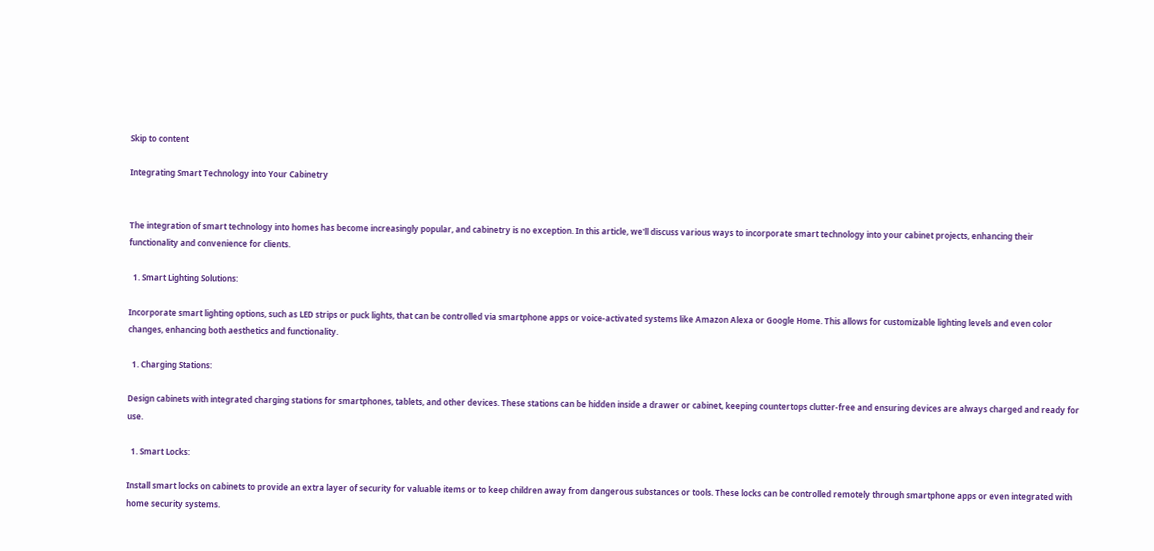Skip to content

Integrating Smart Technology into Your Cabinetry


The integration of smart technology into homes has become increasingly popular, and cabinetry is no exception. In this article, we'll discuss various ways to incorporate smart technology into your cabinet projects, enhancing their functionality and convenience for clients.

  1. Smart Lighting Solutions:

Incorporate smart lighting options, such as LED strips or puck lights, that can be controlled via smartphone apps or voice-activated systems like Amazon Alexa or Google Home. This allows for customizable lighting levels and even color changes, enhancing both aesthetics and functionality.

  1. Charging Stations:

Design cabinets with integrated charging stations for smartphones, tablets, and other devices. These stations can be hidden inside a drawer or cabinet, keeping countertops clutter-free and ensuring devices are always charged and ready for use.

  1. Smart Locks:

Install smart locks on cabinets to provide an extra layer of security for valuable items or to keep children away from dangerous substances or tools. These locks can be controlled remotely through smartphone apps or even integrated with home security systems.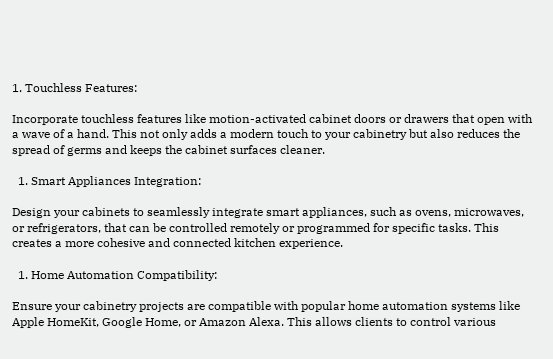1. Touchless Features:

Incorporate touchless features like motion-activated cabinet doors or drawers that open with a wave of a hand. This not only adds a modern touch to your cabinetry but also reduces the spread of germs and keeps the cabinet surfaces cleaner.

  1. Smart Appliances Integration:

Design your cabinets to seamlessly integrate smart appliances, such as ovens, microwaves, or refrigerators, that can be controlled remotely or programmed for specific tasks. This creates a more cohesive and connected kitchen experience.

  1. Home Automation Compatibility:

Ensure your cabinetry projects are compatible with popular home automation systems like Apple HomeKit, Google Home, or Amazon Alexa. This allows clients to control various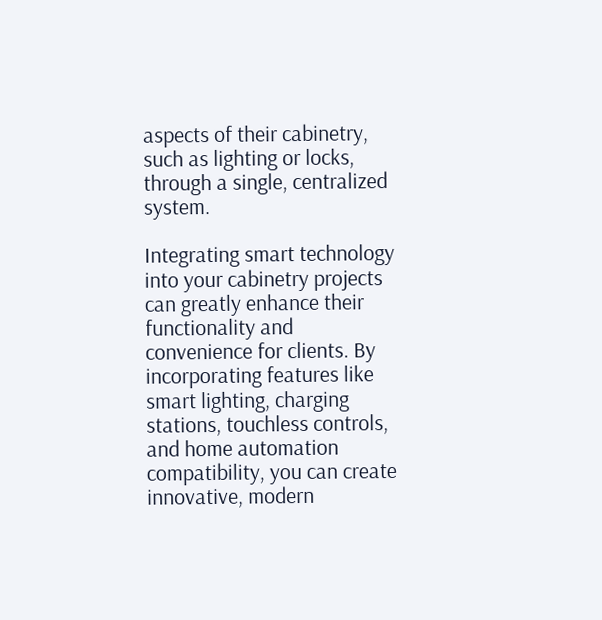aspects of their cabinetry, such as lighting or locks, through a single, centralized system.

Integrating smart technology into your cabinetry projects can greatly enhance their functionality and convenience for clients. By incorporating features like smart lighting, charging stations, touchless controls, and home automation compatibility, you can create innovative, modern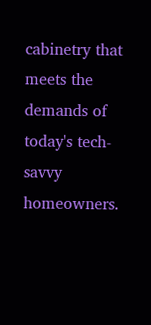cabinetry that meets the demands of today's tech-savvy homeowners.